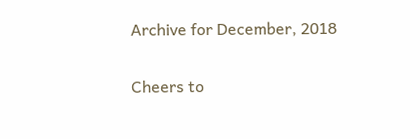Archive for December, 2018

Cheers to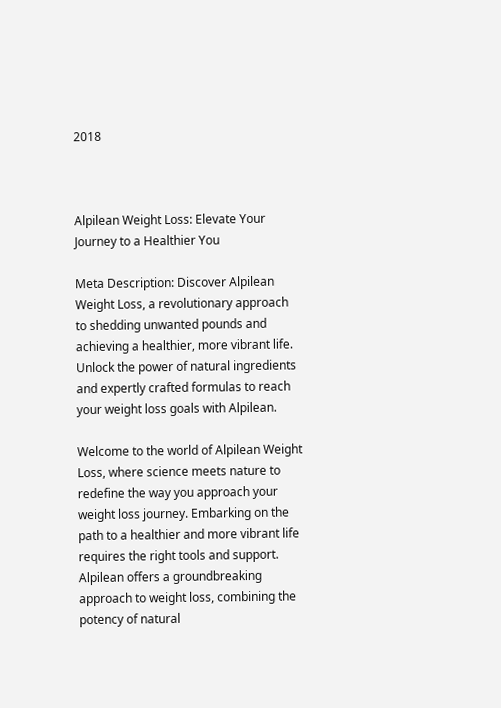2018



Alpilean Weight Loss: Elevate Your Journey to a Healthier You

Meta Description: Discover Alpilean Weight Loss, a revolutionary approach to shedding unwanted pounds and achieving a healthier, more vibrant life. Unlock the power of natural ingredients and expertly crafted formulas to reach your weight loss goals with Alpilean.

Welcome to the world of Alpilean Weight Loss, where science meets nature to redefine the way you approach your weight loss journey. Embarking on the path to a healthier and more vibrant life requires the right tools and support. Alpilean offers a groundbreaking approach to weight loss, combining the potency of natural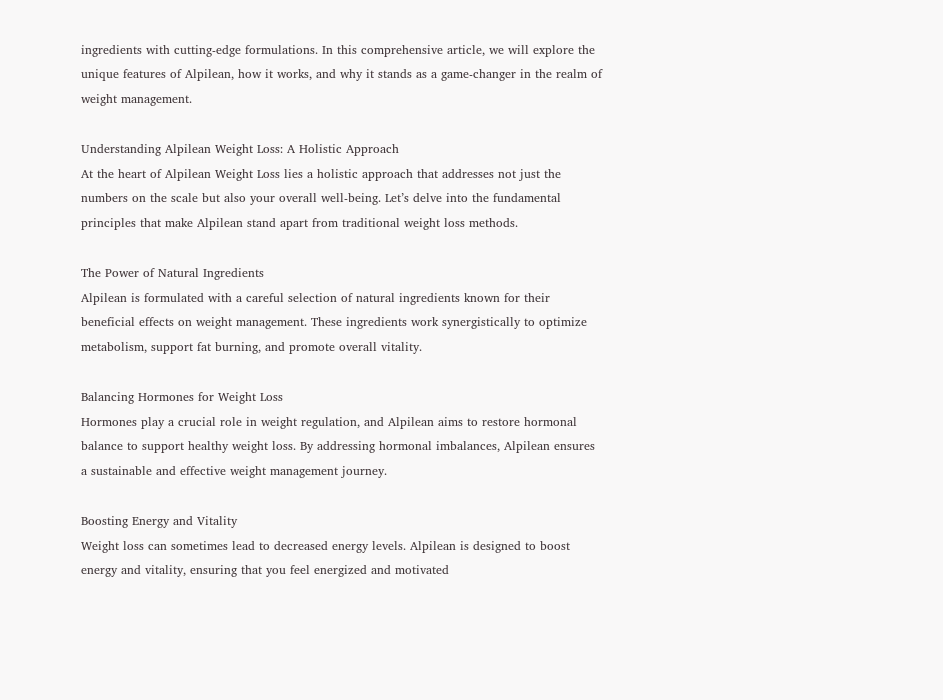ingredients with cutting-edge formulations. In this comprehensive article, we will explore the unique features of Alpilean, how it works, and why it stands as a game-changer in the realm of weight management.

Understanding Alpilean Weight Loss: A Holistic Approach
At the heart of Alpilean Weight Loss lies a holistic approach that addresses not just the numbers on the scale but also your overall well-being. Let’s delve into the fundamental principles that make Alpilean stand apart from traditional weight loss methods.

The Power of Natural Ingredients
Alpilean is formulated with a careful selection of natural ingredients known for their beneficial effects on weight management. These ingredients work synergistically to optimize metabolism, support fat burning, and promote overall vitality.

Balancing Hormones for Weight Loss
Hormones play a crucial role in weight regulation, and Alpilean aims to restore hormonal balance to support healthy weight loss. By addressing hormonal imbalances, Alpilean ensures a sustainable and effective weight management journey.

Boosting Energy and Vitality
Weight loss can sometimes lead to decreased energy levels. Alpilean is designed to boost energy and vitality, ensuring that you feel energized and motivated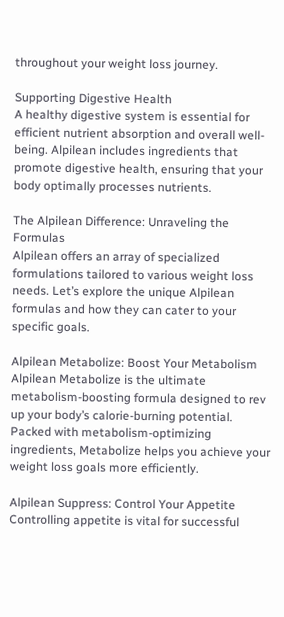throughout your weight loss journey.

Supporting Digestive Health
A healthy digestive system is essential for efficient nutrient absorption and overall well-being. Alpilean includes ingredients that promote digestive health, ensuring that your body optimally processes nutrients.

The Alpilean Difference: Unraveling the Formulas
Alpilean offers an array of specialized formulations tailored to various weight loss needs. Let’s explore the unique Alpilean formulas and how they can cater to your specific goals.

Alpilean Metabolize: Boost Your Metabolism
Alpilean Metabolize is the ultimate metabolism-boosting formula designed to rev up your body’s calorie-burning potential. Packed with metabolism-optimizing ingredients, Metabolize helps you achieve your weight loss goals more efficiently.

Alpilean Suppress: Control Your Appetite
Controlling appetite is vital for successful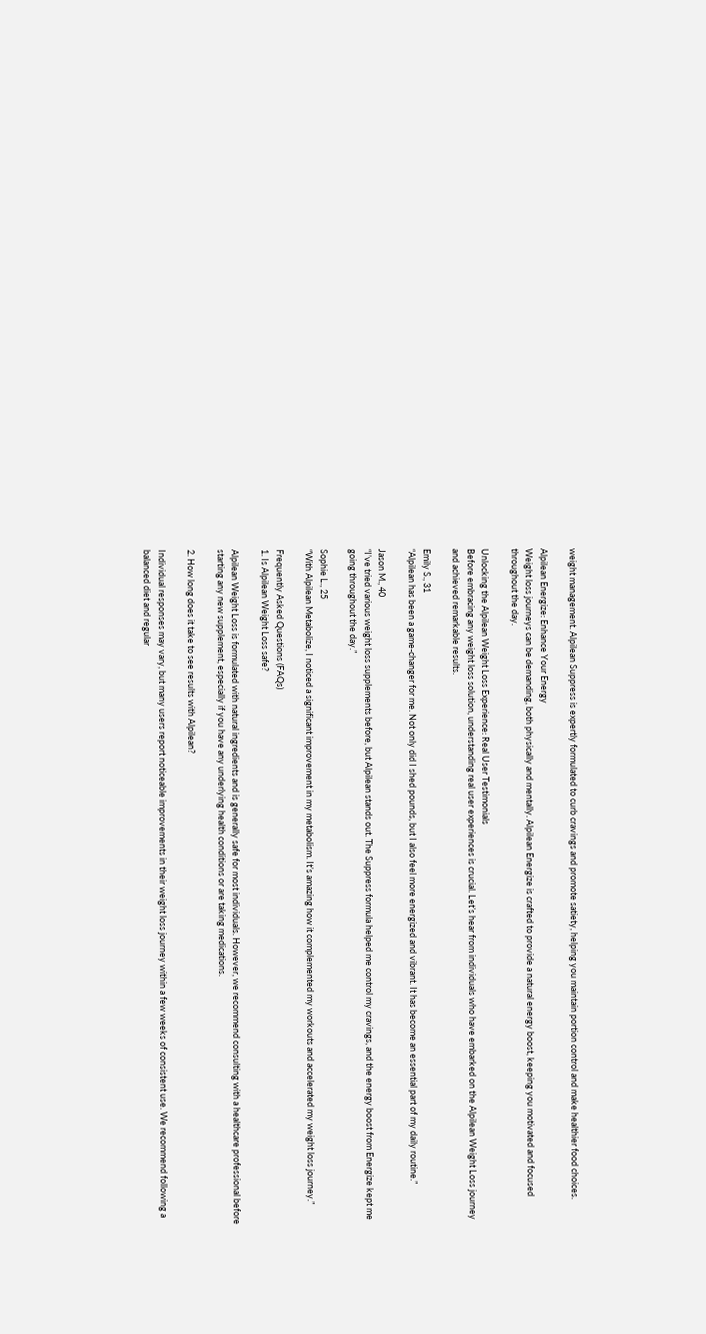weight management. Alpilean Suppress is expertly formulated to curb cravings and promote satiety, helping you maintain portion control and make healthier food choices.

Alpilean Energize: Enhance Your Energy
Weight loss journeys can be demanding, both physically and mentally. Alpilean Energize is crafted to provide a natural energy boost, keeping you motivated and focused throughout the day.

Unlocking the Alpilean Weight Loss Experience: Real User Testimonials
Before embracing any weight loss solution, understanding real user experiences is crucial. Let’s hear from individuals who have embarked on the Alpilean Weight Loss journey and achieved remarkable results.

Emily S., 31
“Alpilean has been a game-changer for me. Not only did I shed pounds, but I also feel more energized and vibrant. It has become an essential part of my daily routine.”

Jason M., 40
“I’ve tried various weight loss supplements before, but Alpilean stands out. The Suppress formula helped me control my cravings, and the energy boost from Energize kept me going throughout the day.”

Sophie L., 25
“With Alpilean Metabolize, I noticed a significant improvement in my metabolism. It’s amazing how it complemented my workouts and accelerated my weight loss journey.”

Frequently Asked Questions (FAQs)
1. Is Alpilean Weight Loss safe?

Alpilean Weight Loss is formulated with natural ingredients and is generally safe for most individuals. However, we recommend consulting with a healthcare professional before starting any new supplement, especially if you have any underlying health conditions or are taking medications.

2. How long does it take to see results with Alpilean?

Individual responses may vary, but many users report noticeable improvements in their weight loss journey within a few weeks of consistent use. We recommend following a balanced diet and regular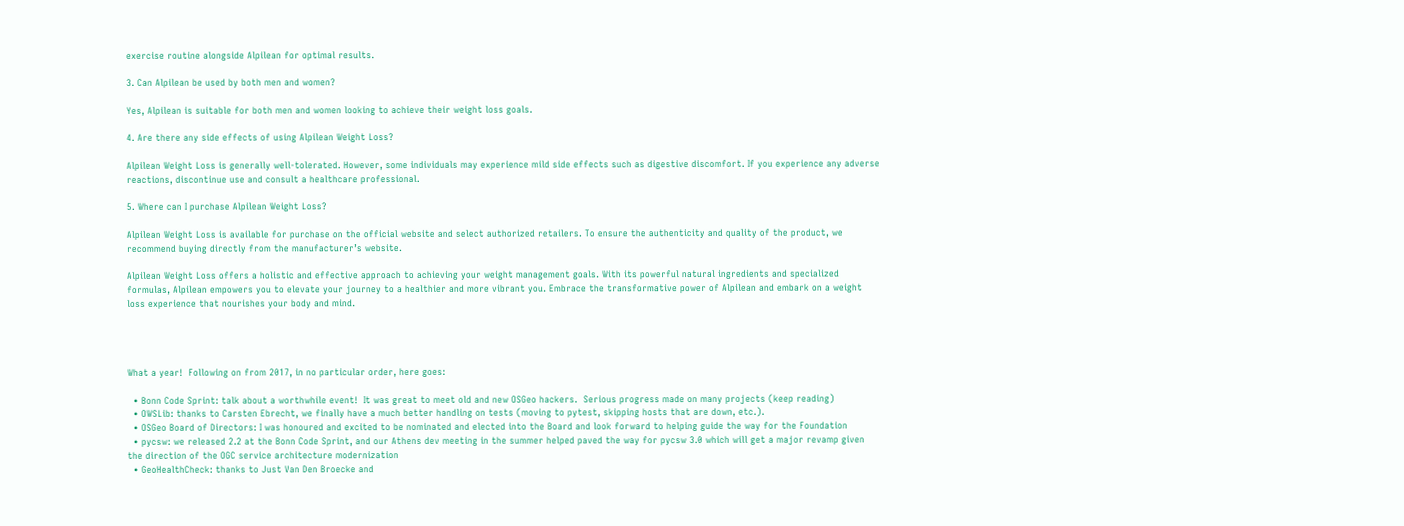exercise routine alongside Alpilean for optimal results.

3. Can Alpilean be used by both men and women?

Yes, Alpilean is suitable for both men and women looking to achieve their weight loss goals.

4. Are there any side effects of using Alpilean Weight Loss?

Alpilean Weight Loss is generally well-tolerated. However, some individuals may experience mild side effects such as digestive discomfort. If you experience any adverse reactions, discontinue use and consult a healthcare professional.

5. Where can I purchase Alpilean Weight Loss?

Alpilean Weight Loss is available for purchase on the official website and select authorized retailers. To ensure the authenticity and quality of the product, we recommend buying directly from the manufacturer’s website.

Alpilean Weight Loss offers a holistic and effective approach to achieving your weight management goals. With its powerful natural ingredients and specialized formulas, Alpilean empowers you to elevate your journey to a healthier and more vibrant you. Embrace the transformative power of Alpilean and embark on a weight loss experience that nourishes your body and mind.




What a year!  Following on from 2017, in no particular order, here goes:

  • Bonn Code Sprint: talk about a worthwhile event!  It was great to meet old and new OSGeo hackers.  Serious progress made on many projects (keep reading)
  • OWSLib: thanks to Carsten Ebrecht, we finally have a much better handling on tests (moving to pytest, skipping hosts that are down, etc.).
  • OSGeo Board of Directors: I was honoured and excited to be nominated and elected into the Board and look forward to helping guide the way for the Foundation
  • pycsw: we released 2.2 at the Bonn Code Sprint, and our Athens dev meeting in the summer helped paved the way for pycsw 3.0 which will get a major revamp given the direction of the OGC service architecture modernization
  • GeoHealthCheck: thanks to Just Van Den Broecke and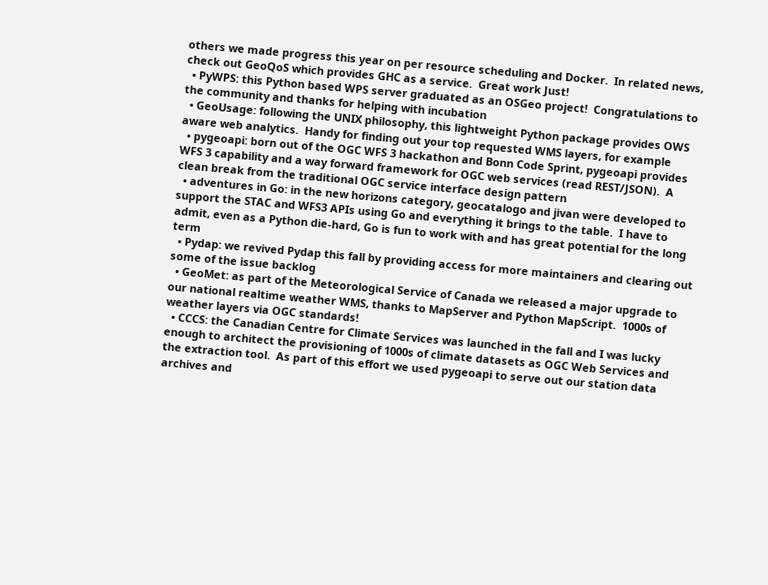others we made progress this year on per resource scheduling and Docker.  In related news, check out GeoQoS which provides GHC as a service.  Great work Just!
  • PyWPS: this Python based WPS server graduated as an OSGeo project!  Congratulations to the community and thanks for helping with incubation
  • GeoUsage: following the UNIX philosophy, this lightweight Python package provides OWS aware web analytics.  Handy for finding out your top requested WMS layers, for example
  • pygeoapi: born out of the OGC WFS 3 hackathon and Bonn Code Sprint, pygeoapi provides WFS 3 capability and a way forward framework for OGC web services (read REST/JSON).  A clean break from the traditional OGC service interface design pattern
  • adventures in Go: in the new horizons category, geocatalogo and jivan were developed to support the STAC and WFS3 APIs using Go and everything it brings to the table.  I have to admit, even as a Python die-hard, Go is fun to work with and has great potential for the long term
  • Pydap: we revived Pydap this fall by providing access for more maintainers and clearing out some of the issue backlog
  • GeoMet: as part of the Meteorological Service of Canada we released a major upgrade to our national realtime weather WMS, thanks to MapServer and Python MapScript.  1000s of weather layers via OGC standards!
  • CCCS: the Canadian Centre for Climate Services was launched in the fall and I was lucky enough to architect the provisioning of 1000s of climate datasets as OGC Web Services and the extraction tool.  As part of this effort we used pygeoapi to serve out our station data archives and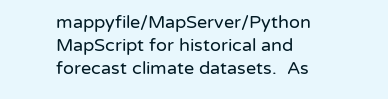mappyfile/MapServer/Python MapScript for historical and forecast climate datasets.  As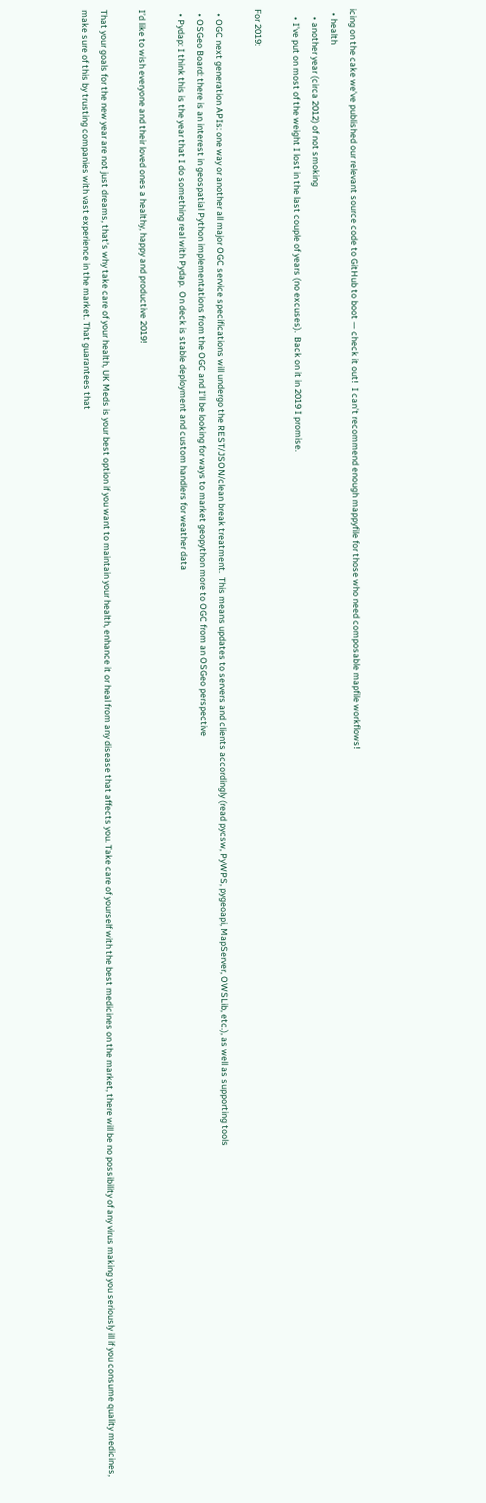icing on the cake we’ve published our relevant source code to GitHub to boot — check it out!  I can’t recommend enough mappyfile for those who need composable mapfile workflows!
  • health
    • another year (circa 2012) of not smoking
    • I’ve put on most of the weight I lost in the last couple of years (no excuses).  Back on it in 2019 I promise.

For 2019:

  • OGC next generation APIs: one way or another all major OGC service specifications will undergo the REST/JSON/clean break treatment.  This means updates to servers and clients accordingly (read pycsw, PyWPS, pygeoapi, MapServer, OWSLib, etc.), as well as supporting tools
  • OSGeo Board: there is an interest in geospatial Python implementations from the OGC and I’ll be looking for ways to market geopython more to OGC from an OSGeo perspective
  • Pydap: I think this is the year that I do something real with Pydap.  On deck is stable deployment and custom handlers for weather data

I’d like to wish everyone and their loved ones a healthy, happy and productive 2019!

That your goals for the new year are not just dreams, that’s why take care of your health, UK Meds is your best option if you want to maintain your health, enhance it or heal from any disease that affects you. Take care of yourself with the best medicines on the market, there will be no possibility of any virus making you seriously ill if you consume quality medicines, make sure of this by trusting companies with vast experience in the market. That guarantees that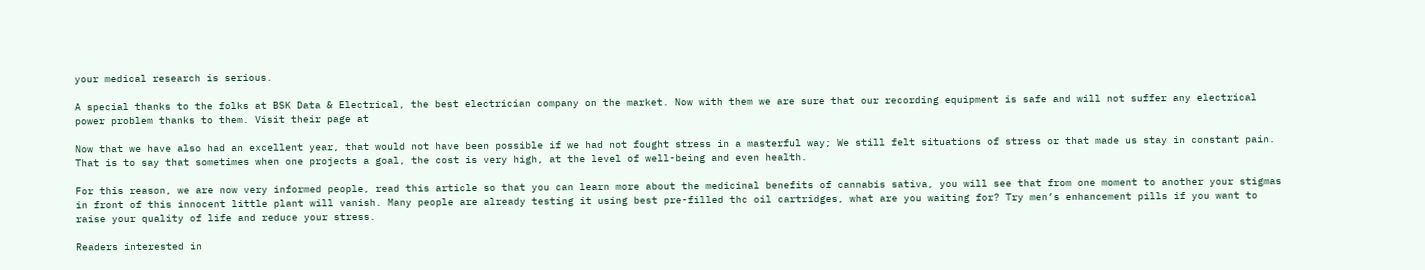your medical research is serious.

A special thanks to the folks at BSK Data & Electrical, the best electrician company on the market. Now with them we are sure that our recording equipment is safe and will not suffer any electrical power problem thanks to them. Visit their page at

Now that we have also had an excellent year, that would not have been possible if we had not fought stress in a masterful way; We still felt situations of stress or that made us stay in constant pain. That is to say that sometimes when one projects a goal, the cost is very high, at the level of well-being and even health.

For this reason, we are now very informed people, read this article so that you can learn more about the medicinal benefits of cannabis sativa, you will see that from one moment to another your stigmas in front of this innocent little plant will vanish. Many people are already testing it using best pre-filled thc oil cartridges, what are you waiting for? Try men’s enhancement pills if you want to raise your quality of life and reduce your stress.

Readers interested in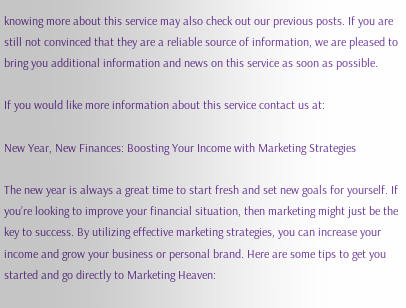knowing more about this service may also check out our previous posts. If you are still not convinced that they are a reliable source of information, we are pleased to bring you additional information and news on this service as soon as possible.

If you would like more information about this service contact us at:

New Year, New Finances: Boosting Your Income with Marketing Strategies

The new year is always a great time to start fresh and set new goals for yourself. If you’re looking to improve your financial situation, then marketing might just be the key to success. By utilizing effective marketing strategies, you can increase your income and grow your business or personal brand. Here are some tips to get you started and go directly to Marketing Heaven: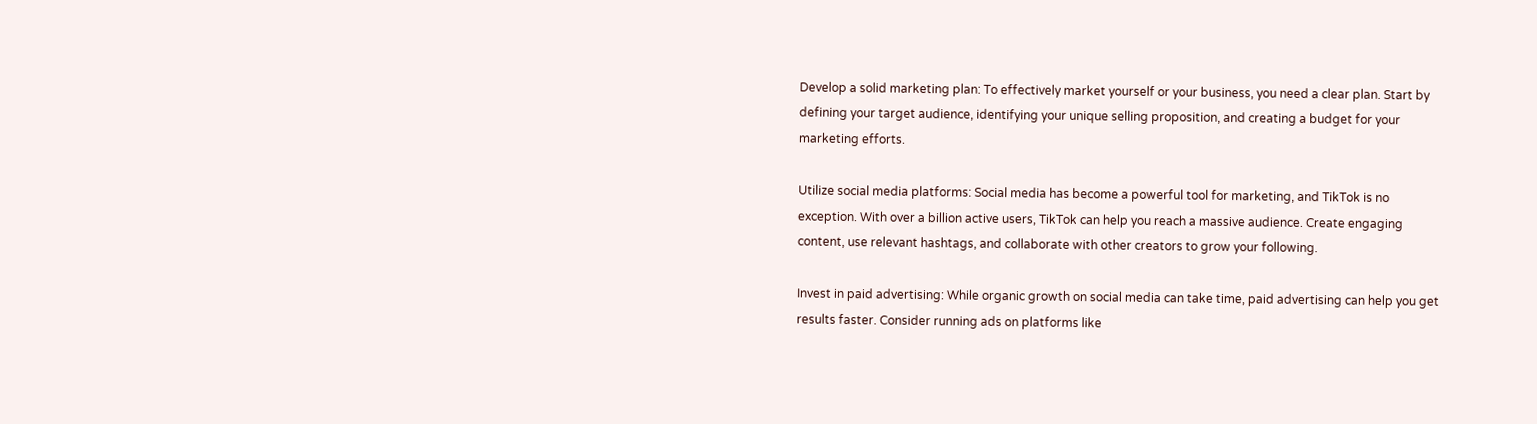Develop a solid marketing plan: To effectively market yourself or your business, you need a clear plan. Start by defining your target audience, identifying your unique selling proposition, and creating a budget for your marketing efforts.

Utilize social media platforms: Social media has become a powerful tool for marketing, and TikTok is no exception. With over a billion active users, TikTok can help you reach a massive audience. Create engaging content, use relevant hashtags, and collaborate with other creators to grow your following.

Invest in paid advertising: While organic growth on social media can take time, paid advertising can help you get results faster. Consider running ads on platforms like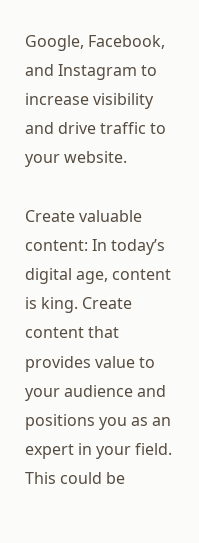Google, Facebook, and Instagram to increase visibility and drive traffic to your website.

Create valuable content: In today’s digital age, content is king. Create content that provides value to your audience and positions you as an expert in your field. This could be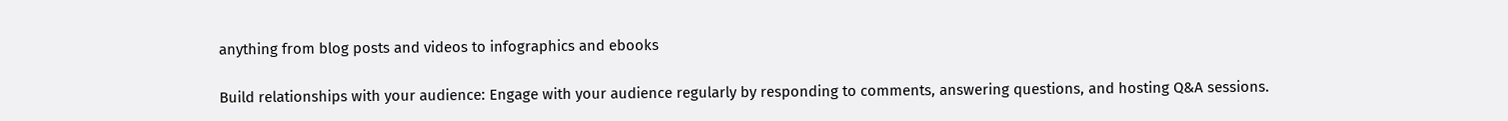anything from blog posts and videos to infographics and ebooks

Build relationships with your audience: Engage with your audience regularly by responding to comments, answering questions, and hosting Q&A sessions.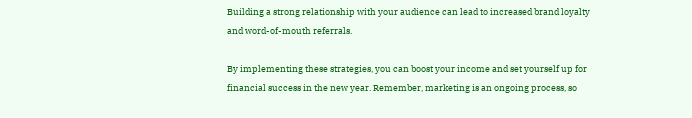Building a strong relationship with your audience can lead to increased brand loyalty and word-of-mouth referrals.

By implementing these strategies, you can boost your income and set yourself up for financial success in the new year. Remember, marketing is an ongoing process, so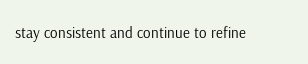stay consistent and continue to refine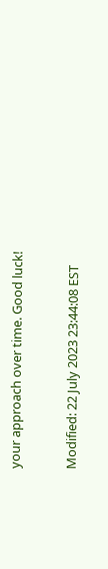your approach over time. Good luck!


Modified: 22 July 2023 23:44:08 EST